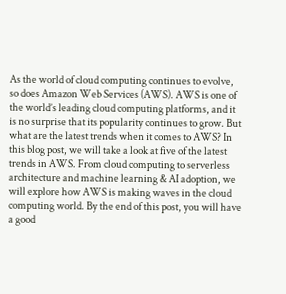As the world of cloud computing continues to evolve, so does Amazon Web Services (AWS). AWS is one of the world’s leading cloud computing platforms, and it is no surprise that its popularity continues to grow. But what are the latest trends when it comes to AWS? In this blog post, we will take a look at five of the latest trends in AWS. From cloud computing to serverless architecture and machine learning & AI adoption, we will explore how AWS is making waves in the cloud computing world. By the end of this post, you will have a good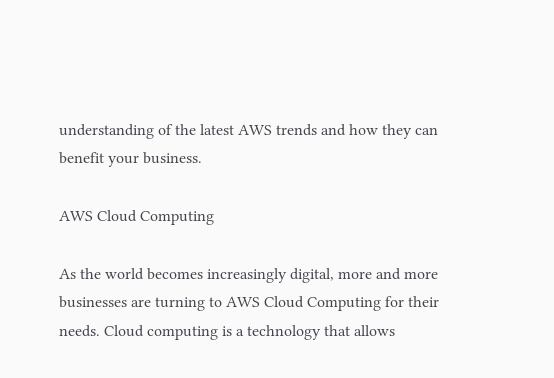understanding of the latest AWS trends and how they can benefit your business.

AWS Cloud Computing

As the world becomes increasingly digital, more and more businesses are turning to AWS Cloud Computing for their needs. Cloud computing is a technology that allows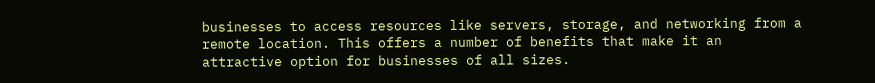businesses to access resources like servers, storage, and networking from a remote location. This offers a number of benefits that make it an attractive option for businesses of all sizes.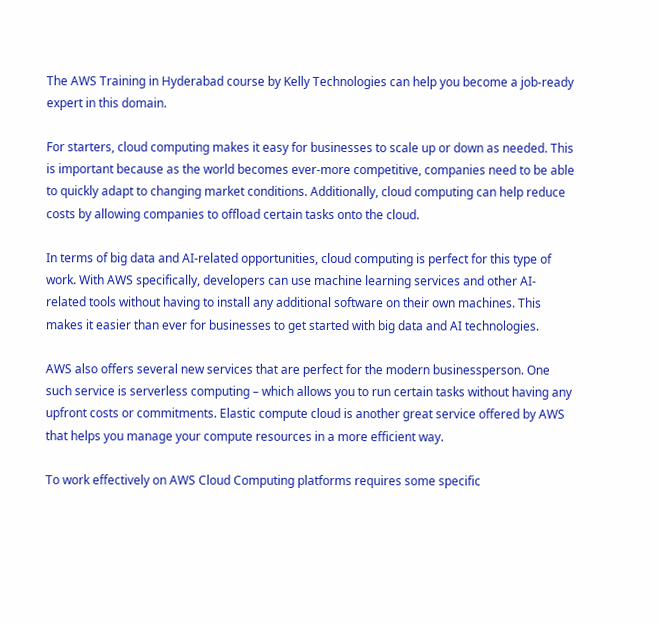The AWS Training in Hyderabad course by Kelly Technologies can help you become a job-ready expert in this domain.

For starters, cloud computing makes it easy for businesses to scale up or down as needed. This is important because as the world becomes ever-more competitive, companies need to be able to quickly adapt to changing market conditions. Additionally, cloud computing can help reduce costs by allowing companies to offload certain tasks onto the cloud.

In terms of big data and AI-related opportunities, cloud computing is perfect for this type of work. With AWS specifically, developers can use machine learning services and other AI-related tools without having to install any additional software on their own machines. This makes it easier than ever for businesses to get started with big data and AI technologies.

AWS also offers several new services that are perfect for the modern businessperson. One such service is serverless computing – which allows you to run certain tasks without having any upfront costs or commitments. Elastic compute cloud is another great service offered by AWS that helps you manage your compute resources in a more efficient way.

To work effectively on AWS Cloud Computing platforms requires some specific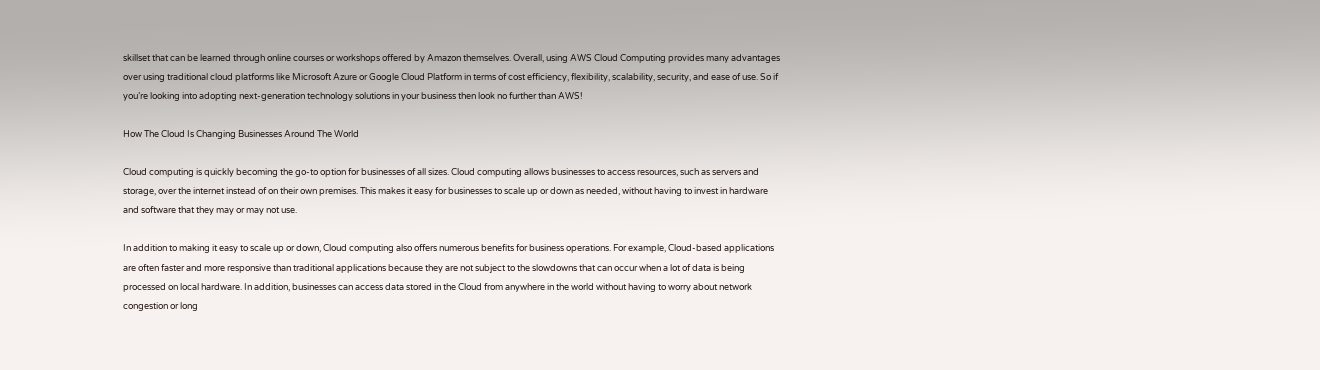skillset that can be learned through online courses or workshops offered by Amazon themselves. Overall, using AWS Cloud Computing provides many advantages over using traditional cloud platforms like Microsoft Azure or Google Cloud Platform in terms of cost efficiency, flexibility, scalability, security, and ease of use. So if you’re looking into adopting next-generation technology solutions in your business then look no further than AWS!

How The Cloud Is Changing Businesses Around The World

Cloud computing is quickly becoming the go-to option for businesses of all sizes. Cloud computing allows businesses to access resources, such as servers and storage, over the internet instead of on their own premises. This makes it easy for businesses to scale up or down as needed, without having to invest in hardware and software that they may or may not use.

In addition to making it easy to scale up or down, Cloud computing also offers numerous benefits for business operations. For example, Cloud-based applications are often faster and more responsive than traditional applications because they are not subject to the slowdowns that can occur when a lot of data is being processed on local hardware. In addition, businesses can access data stored in the Cloud from anywhere in the world without having to worry about network congestion or long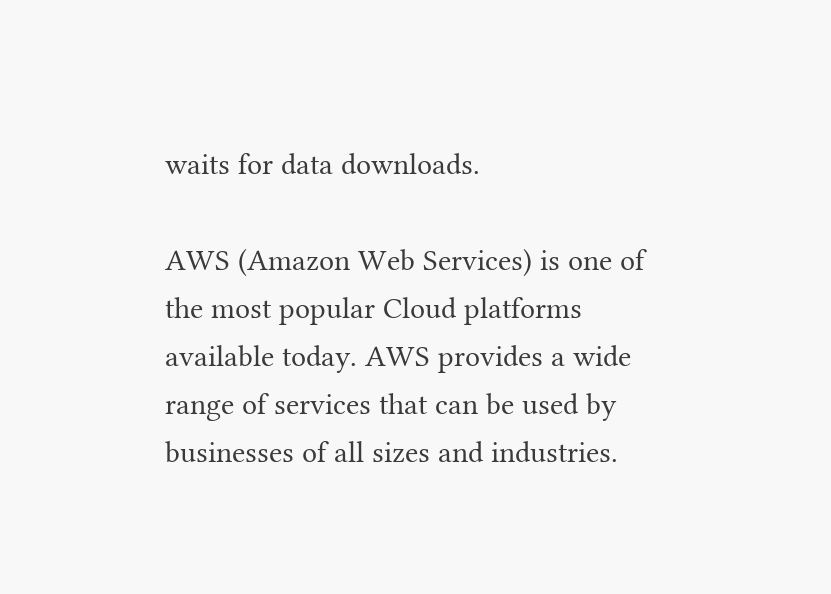waits for data downloads.

AWS (Amazon Web Services) is one of the most popular Cloud platforms available today. AWS provides a wide range of services that can be used by businesses of all sizes and industries.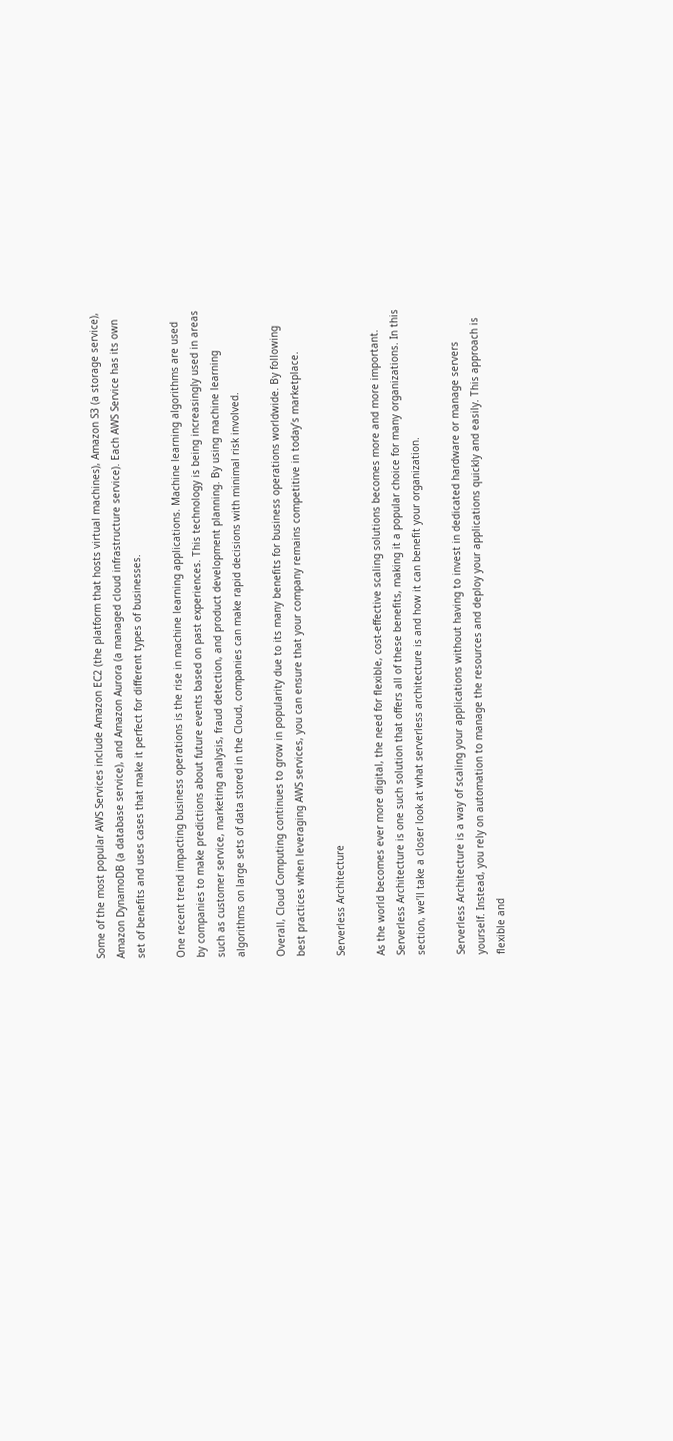Some of the most popular AWS Services include Amazon EC2 (the platform that hosts virtual machines), Amazon S3 (a storage service), Amazon DynamoDB (a database service), and Amazon Aurora (a managed cloud infrastructure service). Each AWS Service has its own set of benefits and uses cases that make it perfect for different types of businesses.

One recent trend impacting business operations is the rise in machine learning applications. Machine learning algorithms are used by companies to make predictions about future events based on past experiences. This technology is being increasingly used in areas such as customer service, marketing analysis, fraud detection, and product development planning. By using machine learning algorithms on large sets of data stored in the Cloud, companies can make rapid decisions with minimal risk involved.

Overall, Cloud Computing continues to grow in popularity due to its many benefits for business operations worldwide. By following best practices when leveraging AWS services, you can ensure that your company remains competitive in today’s marketplace.

Serverless Architecture

As the world becomes ever more digital, the need for flexible, cost-effective scaling solutions becomes more and more important. Serverless Architecture is one such solution that offers all of these benefits, making it a popular choice for many organizations. In this section, we’ll take a closer look at what serverless architecture is and how it can benefit your organization.

Serverless Architecture is a way of scaling your applications without having to invest in dedicated hardware or manage servers yourself. Instead, you rely on automation to manage the resources and deploy your applications quickly and easily. This approach is flexible and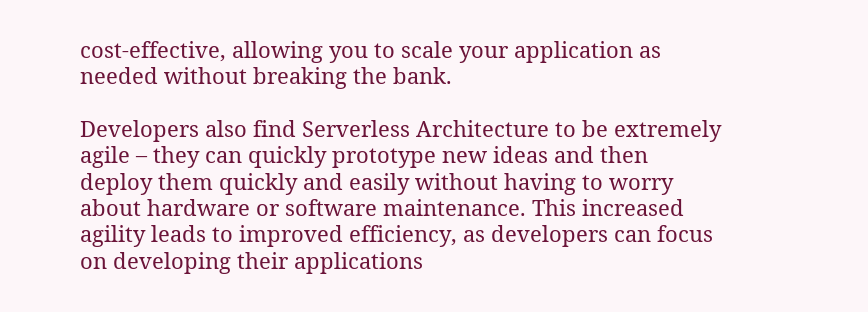cost-effective, allowing you to scale your application as needed without breaking the bank.

Developers also find Serverless Architecture to be extremely agile – they can quickly prototype new ideas and then deploy them quickly and easily without having to worry about hardware or software maintenance. This increased agility leads to improved efficiency, as developers can focus on developing their applications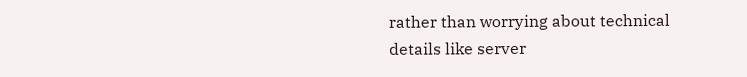rather than worrying about technical details like server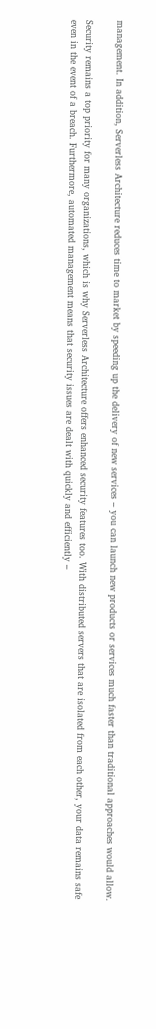management. In addition, Serverless Architecture reduces time to market by speeding up the delivery of new services – you can launch new products or services much faster than traditional approaches would allow.

Security remains a top priority for many organizations, which is why Serverless Architecture offers enhanced security features too. With distributed servers that are isolated from each other, your data remains safe even in the event of a breach. Furthermore, automated management means that security issues are dealt with quickly and efficiently –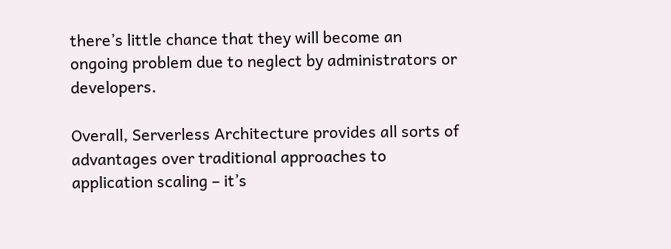there’s little chance that they will become an ongoing problem due to neglect by administrators or developers.

Overall, Serverless Architecture provides all sorts of advantages over traditional approaches to application scaling – it’s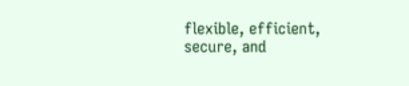flexible, efficient, secure, and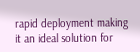rapid deployment making it an ideal solution for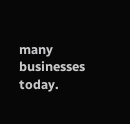many businesses today.